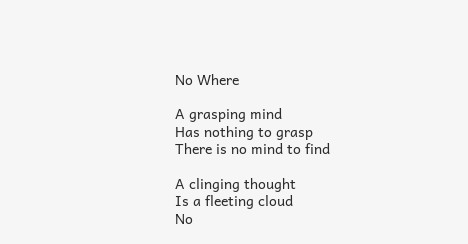No Where

A grasping mind
Has nothing to grasp
There is no mind to find

A clinging thought
Is a fleeting cloud
No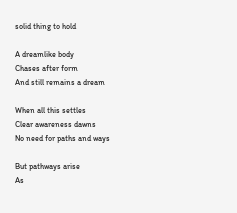solid thing to hold

A dreamlike body
Chases after form
And still remains a dream

When all this settles
Clear awareness dawns
No need for paths and ways

But pathways arise
As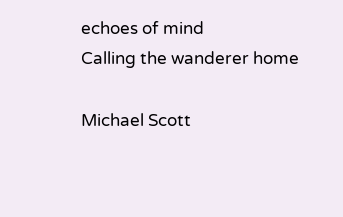echoes of mind
Calling the wanderer home

Michael Scott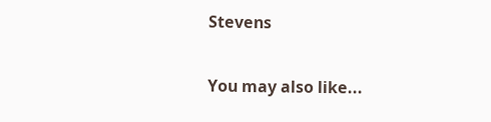Stevens

You may also like...